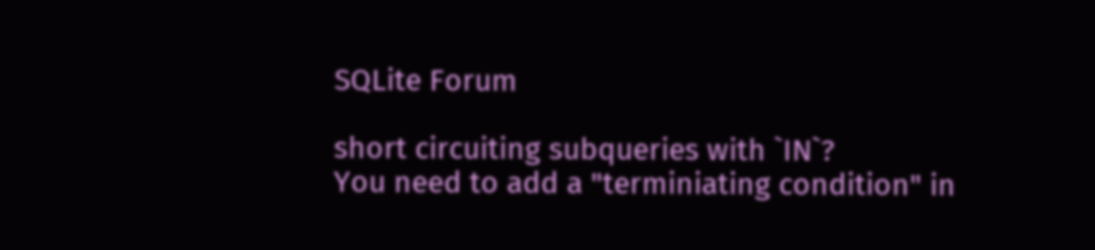SQLite Forum

short circuiting subqueries with `IN`?
You need to add a "terminiating condition" in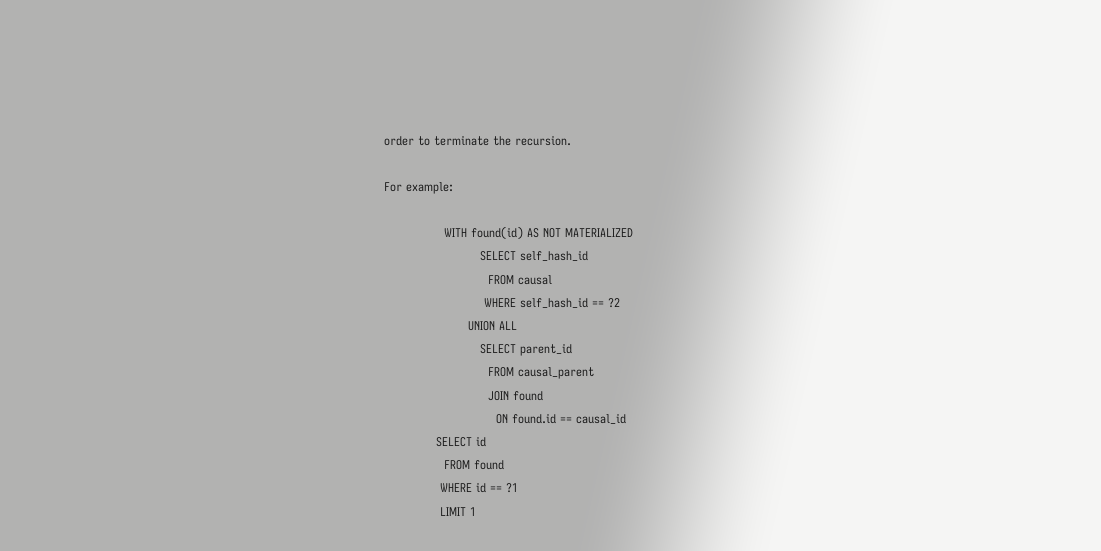order to terminate the recursion.

For example:

               WITH found(id) AS NOT MATERIALIZED
                        SELECT self_hash_id
                          FROM causal
                         WHERE self_hash_id == ?2
                     UNION ALL
                        SELECT parent_id
                          FROM causal_parent
                          JOIN found
                            ON found.id == causal_id
             SELECT id
               FROM found
              WHERE id == ?1
              LIMIT 1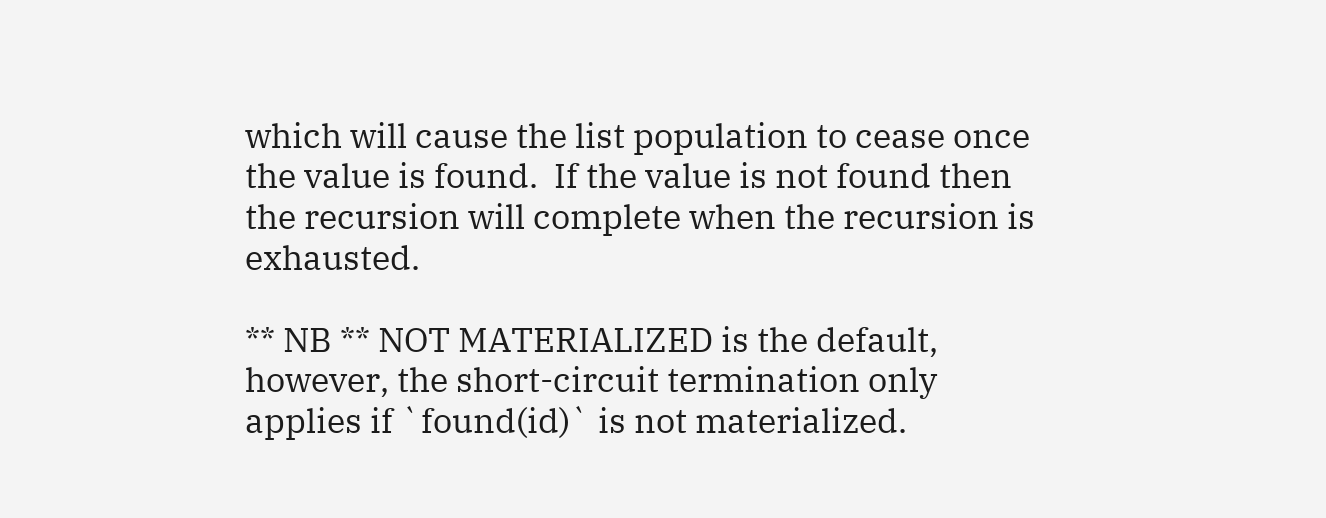which will cause the list population to cease once the value is found.  If the value is not found then the recursion will complete when the recursion is exhausted.

** NB ** NOT MATERIALIZED is the default, however, the short-circuit termination only applies if `found(id)` is not materialized.